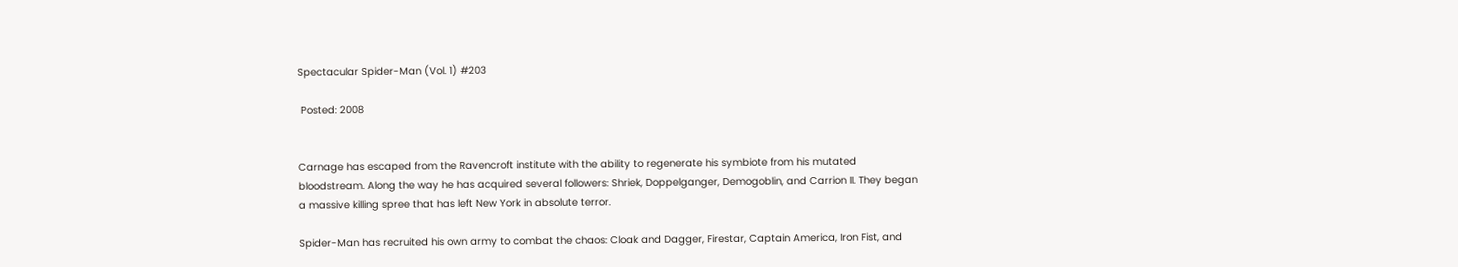Spectacular Spider-Man (Vol. 1) #203

 Posted: 2008


Carnage has escaped from the Ravencroft institute with the ability to regenerate his symbiote from his mutated bloodstream. Along the way he has acquired several followers: Shriek, Doppelganger, Demogoblin, and Carrion II. They began a massive killing spree that has left New York in absolute terror.

Spider-Man has recruited his own army to combat the chaos: Cloak and Dagger, Firestar, Captain America, Iron Fist, and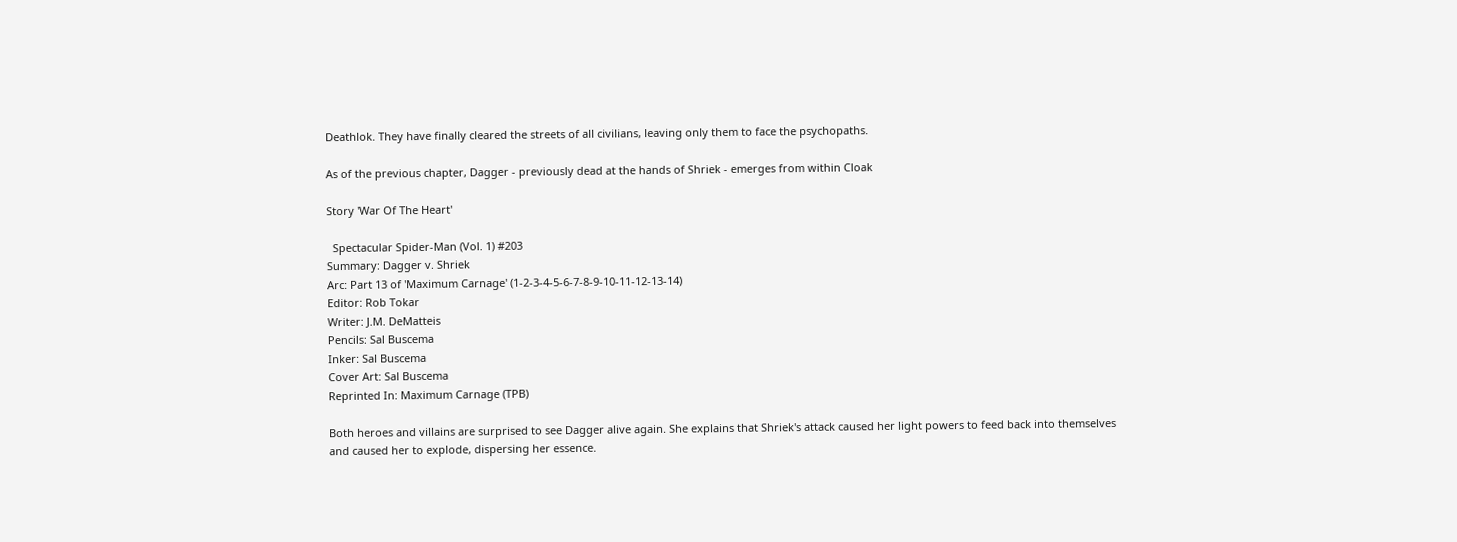Deathlok. They have finally cleared the streets of all civilians, leaving only them to face the psychopaths.

As of the previous chapter, Dagger - previously dead at the hands of Shriek - emerges from within Cloak

Story 'War Of The Heart'

  Spectacular Spider-Man (Vol. 1) #203
Summary: Dagger v. Shriek
Arc: Part 13 of 'Maximum Carnage' (1-2-3-4-5-6-7-8-9-10-11-12-13-14)
Editor: Rob Tokar
Writer: J.M. DeMatteis
Pencils: Sal Buscema
Inker: Sal Buscema
Cover Art: Sal Buscema
Reprinted In: Maximum Carnage (TPB)

Both heroes and villains are surprised to see Dagger alive again. She explains that Shriek's attack caused her light powers to feed back into themselves and caused her to explode, dispersing her essence.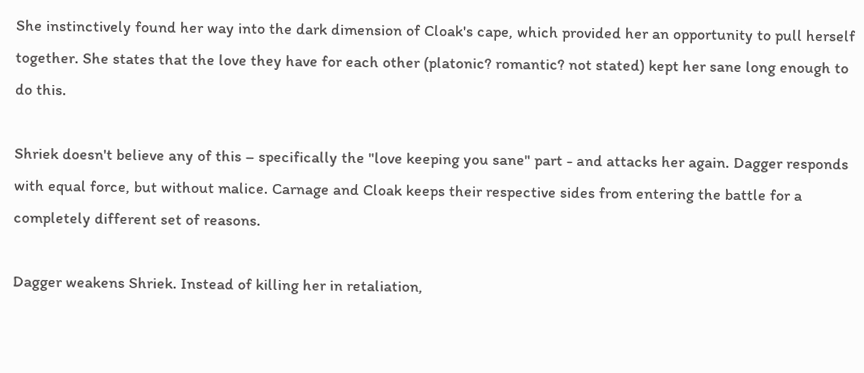She instinctively found her way into the dark dimension of Cloak's cape, which provided her an opportunity to pull herself together. She states that the love they have for each other (platonic? romantic? not stated) kept her sane long enough to do this.

Shriek doesn't believe any of this – specifically the "love keeping you sane" part - and attacks her again. Dagger responds with equal force, but without malice. Carnage and Cloak keeps their respective sides from entering the battle for a completely different set of reasons.

Dagger weakens Shriek. Instead of killing her in retaliation,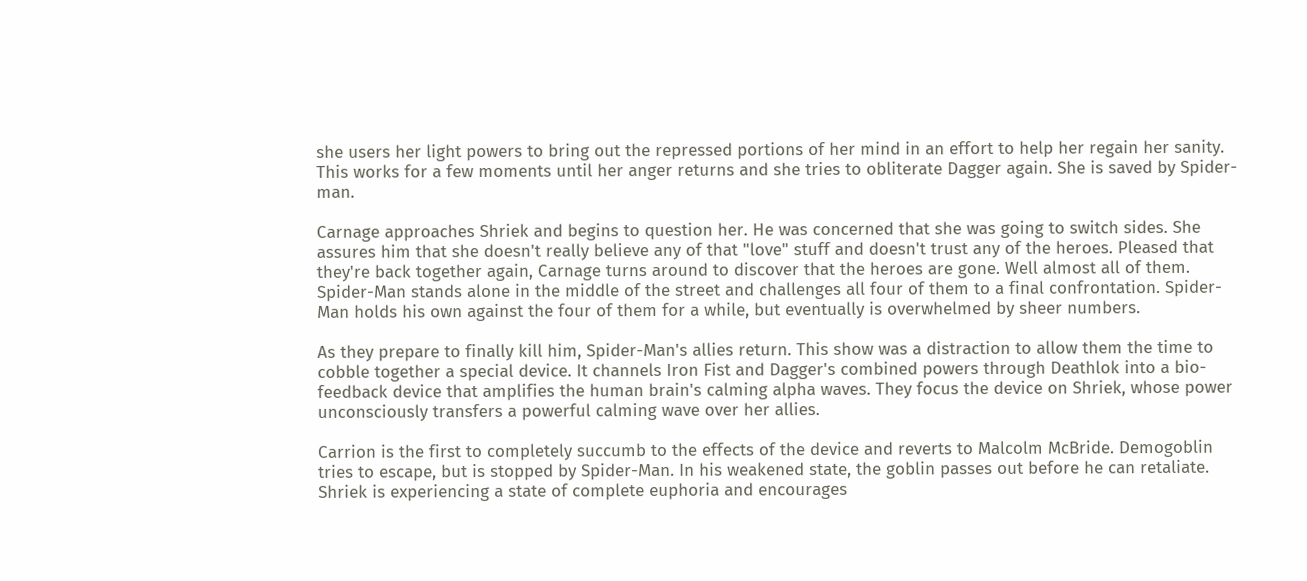she users her light powers to bring out the repressed portions of her mind in an effort to help her regain her sanity. This works for a few moments until her anger returns and she tries to obliterate Dagger again. She is saved by Spider-man.

Carnage approaches Shriek and begins to question her. He was concerned that she was going to switch sides. She assures him that she doesn't really believe any of that "love" stuff and doesn't trust any of the heroes. Pleased that they're back together again, Carnage turns around to discover that the heroes are gone. Well almost all of them. Spider-Man stands alone in the middle of the street and challenges all four of them to a final confrontation. Spider-Man holds his own against the four of them for a while, but eventually is overwhelmed by sheer numbers.

As they prepare to finally kill him, Spider-Man's allies return. This show was a distraction to allow them the time to cobble together a special device. It channels Iron Fist and Dagger's combined powers through Deathlok into a bio-feedback device that amplifies the human brain's calming alpha waves. They focus the device on Shriek, whose power unconsciously transfers a powerful calming wave over her allies.

Carrion is the first to completely succumb to the effects of the device and reverts to Malcolm McBride. Demogoblin tries to escape, but is stopped by Spider-Man. In his weakened state, the goblin passes out before he can retaliate. Shriek is experiencing a state of complete euphoria and encourages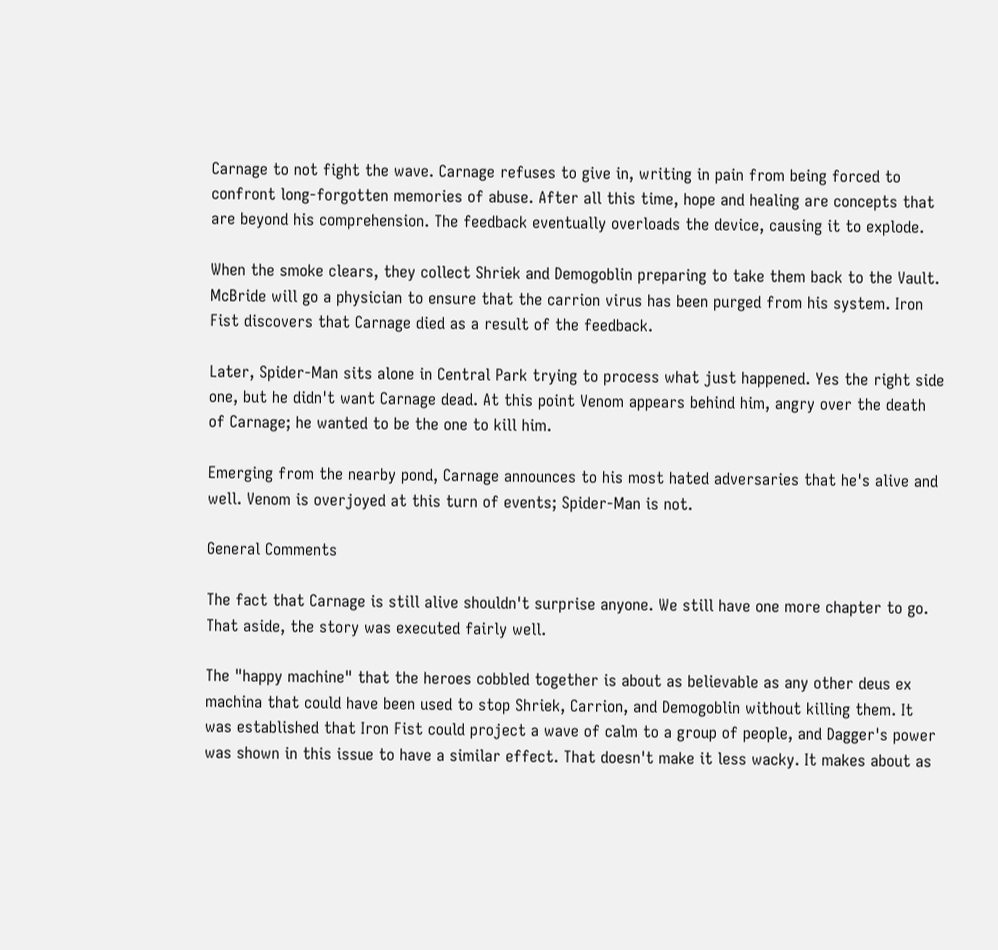Carnage to not fight the wave. Carnage refuses to give in, writing in pain from being forced to confront long-forgotten memories of abuse. After all this time, hope and healing are concepts that are beyond his comprehension. The feedback eventually overloads the device, causing it to explode.

When the smoke clears, they collect Shriek and Demogoblin preparing to take them back to the Vault. McBride will go a physician to ensure that the carrion virus has been purged from his system. Iron Fist discovers that Carnage died as a result of the feedback.

Later, Spider-Man sits alone in Central Park trying to process what just happened. Yes the right side one, but he didn't want Carnage dead. At this point Venom appears behind him, angry over the death of Carnage; he wanted to be the one to kill him.

Emerging from the nearby pond, Carnage announces to his most hated adversaries that he's alive and well. Venom is overjoyed at this turn of events; Spider-Man is not.

General Comments

The fact that Carnage is still alive shouldn't surprise anyone. We still have one more chapter to go. That aside, the story was executed fairly well.

The "happy machine" that the heroes cobbled together is about as believable as any other deus ex machina that could have been used to stop Shriek, Carrion, and Demogoblin without killing them. It was established that Iron Fist could project a wave of calm to a group of people, and Dagger's power was shown in this issue to have a similar effect. That doesn't make it less wacky. It makes about as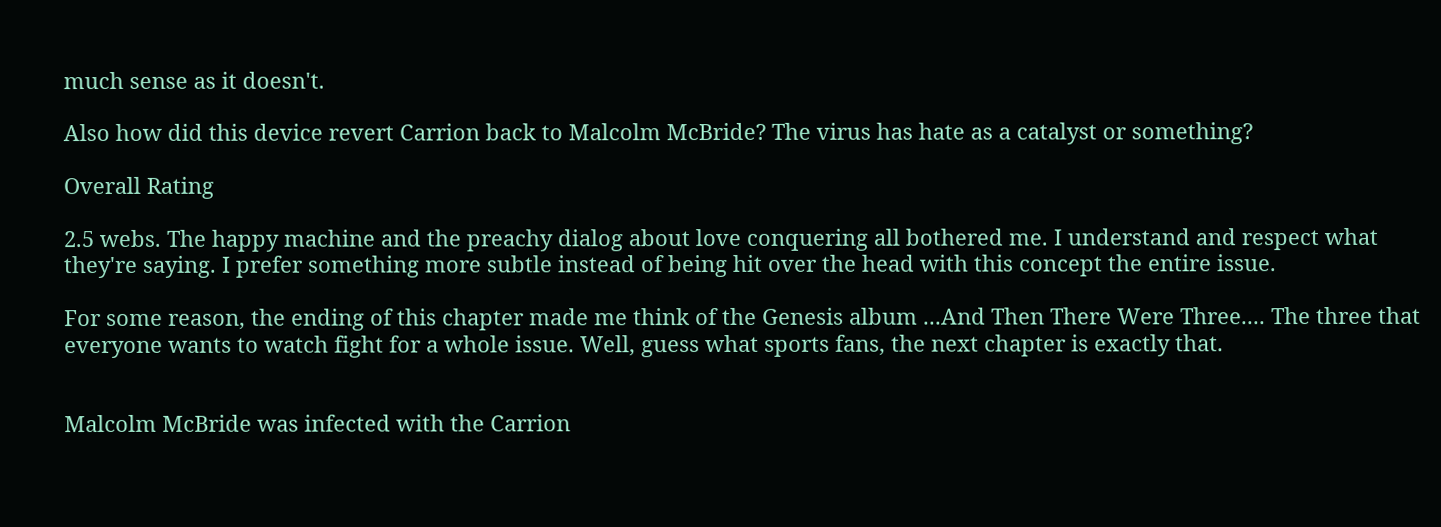much sense as it doesn't.

Also how did this device revert Carrion back to Malcolm McBride? The virus has hate as a catalyst or something?

Overall Rating

2.5 webs. The happy machine and the preachy dialog about love conquering all bothered me. I understand and respect what they're saying. I prefer something more subtle instead of being hit over the head with this concept the entire issue.

For some reason, the ending of this chapter made me think of the Genesis album ...And Then There Were Three.... The three that everyone wants to watch fight for a whole issue. Well, guess what sports fans, the next chapter is exactly that.


Malcolm McBride was infected with the Carrion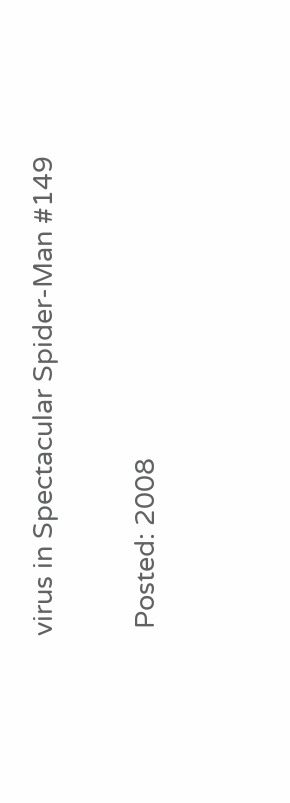virus in Spectacular Spider-Man #149

 Posted: 2008